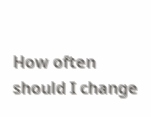How often should I change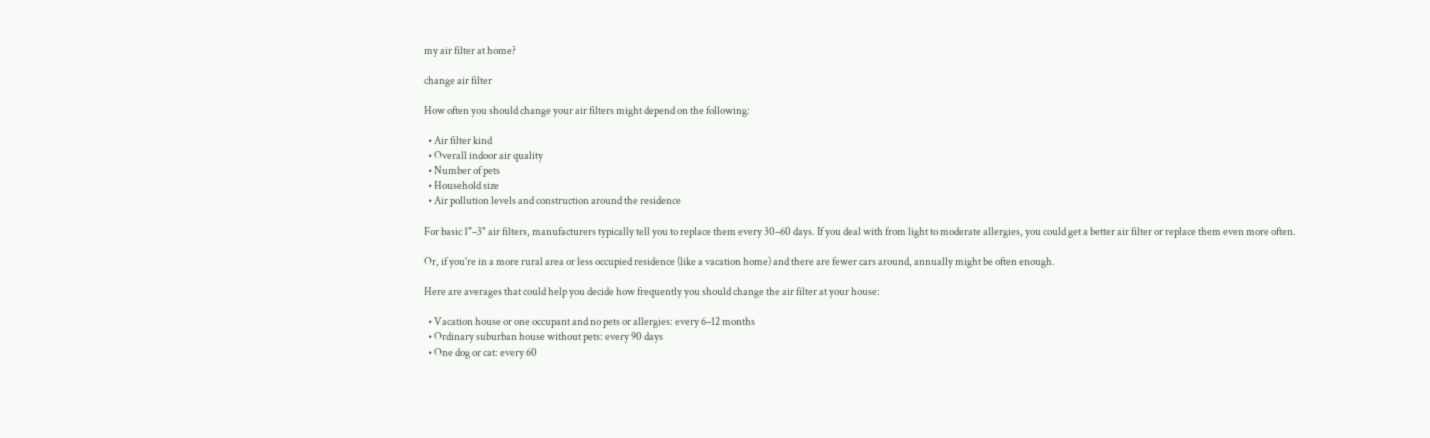my air filter at home?

change air filter

How often you should change your air filters might depend on the following:

  • Air filter kind
  • Overall indoor air quality
  • Number of pets
  • Household size
  • Air pollution levels and construction around the residence

For basic 1"–3" air filters, manufacturers typically tell you to replace them every 30–60 days. If you deal with from light to moderate allergies, you could get a better air filter or replace them even more often.

Or, if you're in a more rural area or less occupied residence (like a vacation home) and there are fewer cars around, annually might be often enough.

Here are averages that could help you decide how frequently you should change the air filter at your house:

  • Vacation house or one occupant and no pets or allergies: every 6–12 months
  • Ordinary suburban house without pets: every 90 days
  • One dog or cat: every 60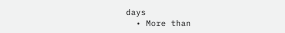days
  • More than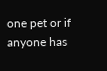one pet or if anyone has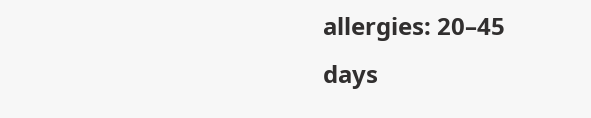allergies: 20–45 days